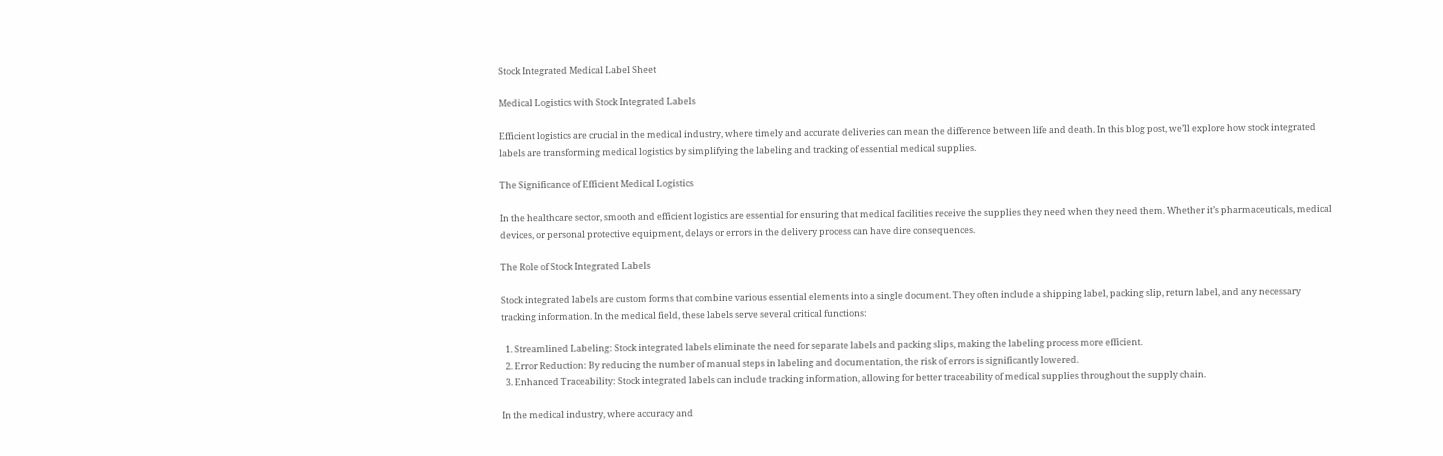Stock Integrated Medical Label Sheet

Medical Logistics with Stock Integrated Labels

Efficient logistics are crucial in the medical industry, where timely and accurate deliveries can mean the difference between life and death. In this blog post, we’ll explore how stock integrated labels are transforming medical logistics by simplifying the labeling and tracking of essential medical supplies.

The Significance of Efficient Medical Logistics

In the healthcare sector, smooth and efficient logistics are essential for ensuring that medical facilities receive the supplies they need when they need them. Whether it’s pharmaceuticals, medical devices, or personal protective equipment, delays or errors in the delivery process can have dire consequences.

The Role of Stock Integrated Labels

Stock integrated labels are custom forms that combine various essential elements into a single document. They often include a shipping label, packing slip, return label, and any necessary tracking information. In the medical field, these labels serve several critical functions:

  1. Streamlined Labeling: Stock integrated labels eliminate the need for separate labels and packing slips, making the labeling process more efficient.
  2. Error Reduction: By reducing the number of manual steps in labeling and documentation, the risk of errors is significantly lowered.
  3. Enhanced Traceability: Stock integrated labels can include tracking information, allowing for better traceability of medical supplies throughout the supply chain.

In the medical industry, where accuracy and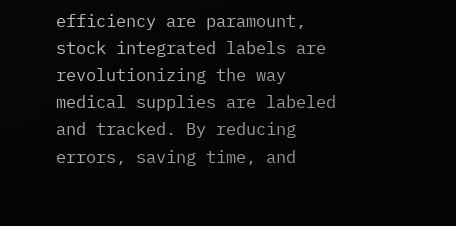efficiency are paramount, stock integrated labels are revolutionizing the way medical supplies are labeled and tracked. By reducing errors, saving time, and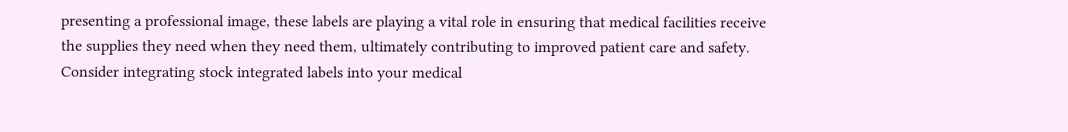presenting a professional image, these labels are playing a vital role in ensuring that medical facilities receive the supplies they need when they need them, ultimately contributing to improved patient care and safety. Consider integrating stock integrated labels into your medical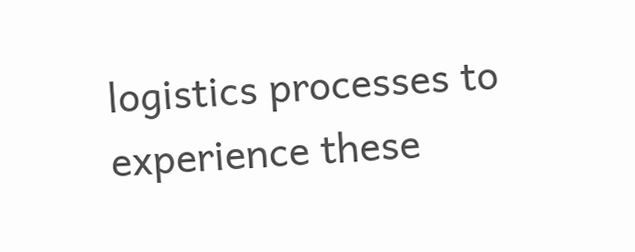logistics processes to experience these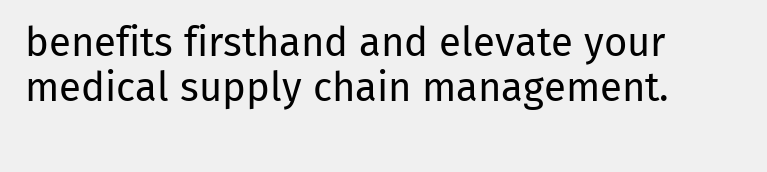benefits firsthand and elevate your medical supply chain management.